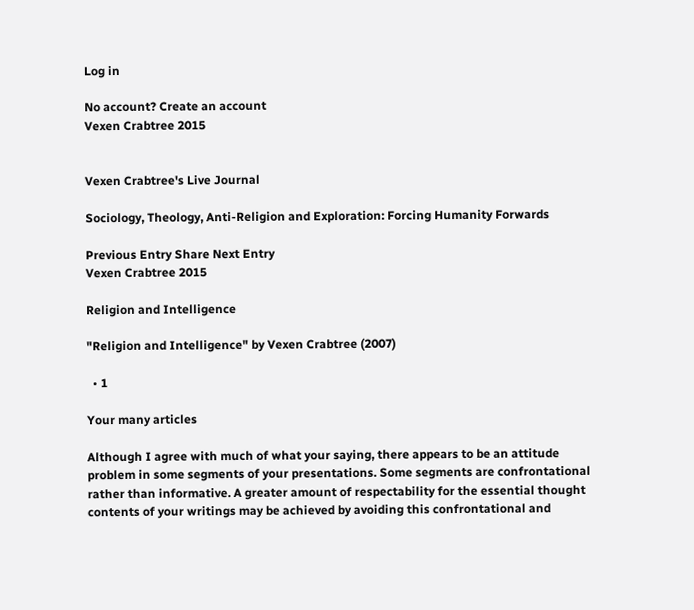Log in

No account? Create an account
Vexen Crabtree 2015


Vexen Crabtree's Live Journal

Sociology, Theology, Anti-Religion and Exploration: Forcing Humanity Forwards

Previous Entry Share Next Entry
Vexen Crabtree 2015

Religion and Intelligence

"Religion and Intelligence" by Vexen Crabtree (2007)

  • 1

Your many articles

Although I agree with much of what your saying, there appears to be an attitude problem in some segments of your presentations. Some segments are confrontational rather than informative. A greater amount of respectability for the essential thought contents of your writings may be achieved by avoiding this confrontational and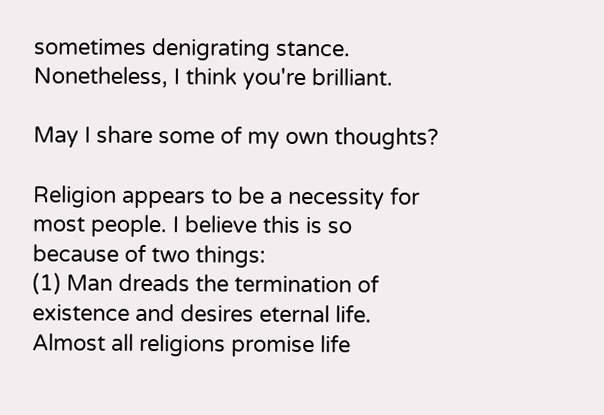sometimes denigrating stance. Nonetheless, I think you're brilliant.

May I share some of my own thoughts?

Religion appears to be a necessity for most people. I believe this is so because of two things:
(1) Man dreads the termination of existence and desires eternal life. Almost all religions promise life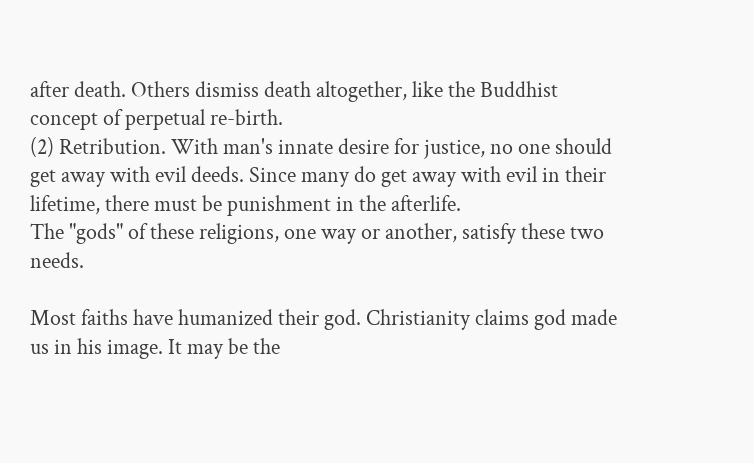after death. Others dismiss death altogether, like the Buddhist concept of perpetual re-birth.
(2) Retribution. With man's innate desire for justice, no one should get away with evil deeds. Since many do get away with evil in their lifetime, there must be punishment in the afterlife.
The "gods" of these religions, one way or another, satisfy these two needs.

Most faiths have humanized their god. Christianity claims god made us in his image. It may be the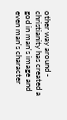other way around - christianity has created a god in man's image and even man's character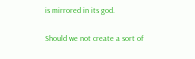is mirrored in its god.

Should we not create a sort of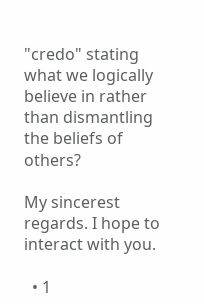"credo" stating what we logically believe in rather than dismantling the beliefs of others?

My sincerest regards. I hope to interact with you.

  • 1